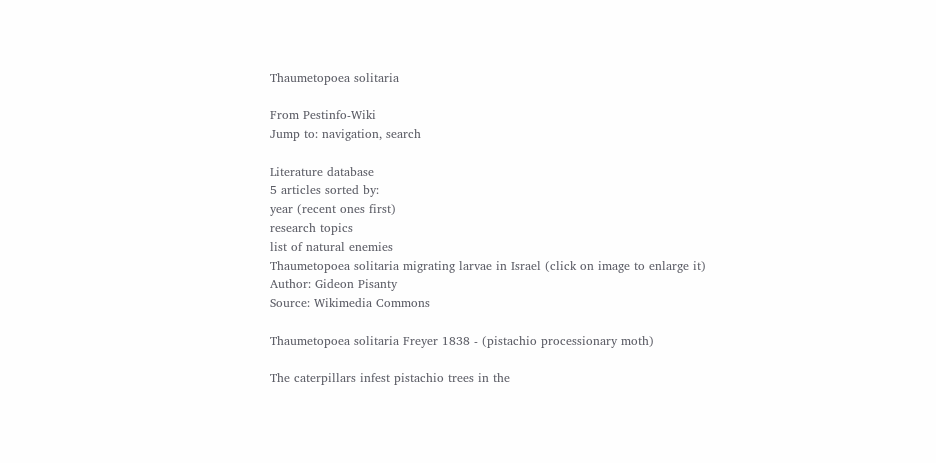Thaumetopoea solitaria

From Pestinfo-Wiki
Jump to: navigation, search

Literature database
5 articles sorted by:
year (recent ones first)
research topics
list of natural enemies
Thaumetopoea solitaria migrating larvae in Israel (click on image to enlarge it)
Author: Gideon Pisanty
Source: Wikimedia Commons

Thaumetopoea solitaria Freyer 1838 - (pistachio processionary moth)

The caterpillars infest pistachio trees in the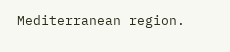Mediterranean region.